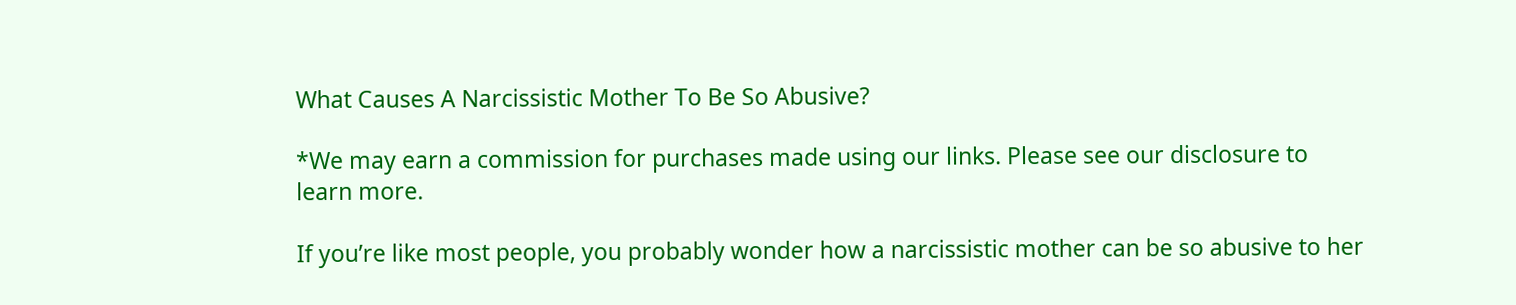What Causes A Narcissistic Mother To Be So Abusive?

*We may earn a commission for purchases made using our links. Please see our disclosure to learn more.

If you’re like most people, you probably wonder how a narcissistic mother can be so abusive to her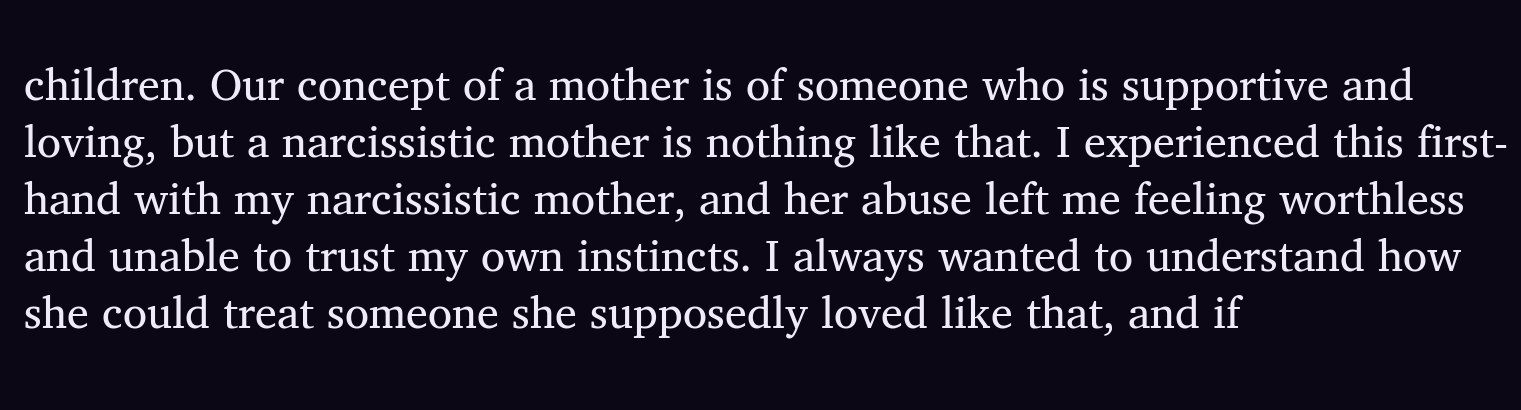children. Our concept of a mother is of someone who is supportive and loving, but a narcissistic mother is nothing like that. I experienced this first-hand with my narcissistic mother, and her abuse left me feeling worthless and unable to trust my own instincts. I always wanted to understand how she could treat someone she supposedly loved like that, and if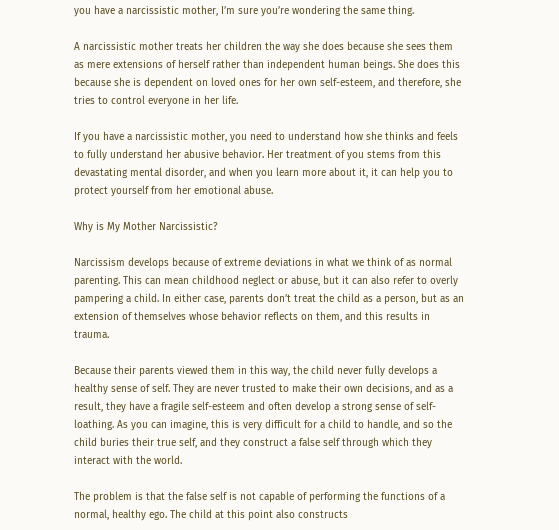you have a narcissistic mother, I’m sure you’re wondering the same thing.

A narcissistic mother treats her children the way she does because she sees them as mere extensions of herself rather than independent human beings. She does this because she is dependent on loved ones for her own self-esteem, and therefore, she tries to control everyone in her life.

If you have a narcissistic mother, you need to understand how she thinks and feels to fully understand her abusive behavior. Her treatment of you stems from this devastating mental disorder, and when you learn more about it, it can help you to protect yourself from her emotional abuse.

Why is My Mother Narcissistic?

Narcissism develops because of extreme deviations in what we think of as normal parenting. This can mean childhood neglect or abuse, but it can also refer to overly pampering a child. In either case, parents don’t treat the child as a person, but as an extension of themselves whose behavior reflects on them, and this results in trauma.

Because their parents viewed them in this way, the child never fully develops a healthy sense of self. They are never trusted to make their own decisions, and as a result, they have a fragile self-esteem and often develop a strong sense of self-loathing. As you can imagine, this is very difficult for a child to handle, and so the child buries their true self, and they construct a false self through which they interact with the world.

The problem is that the false self is not capable of performing the functions of a normal, healthy ego. The child at this point also constructs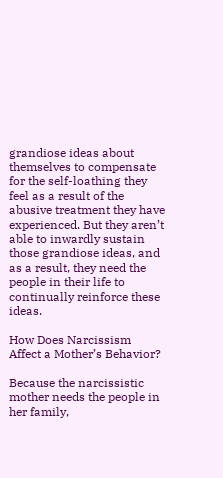grandiose ideas about themselves to compensate for the self-loathing they feel as a result of the abusive treatment they have experienced. But they aren’t able to inwardly sustain those grandiose ideas, and as a result, they need the people in their life to continually reinforce these ideas.

How Does Narcissism Affect a Mother’s Behavior?

Because the narcissistic mother needs the people in her family,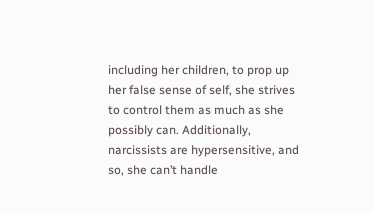including her children, to prop up her false sense of self, she strives to control them as much as she possibly can. Additionally, narcissists are hypersensitive, and so, she can’t handle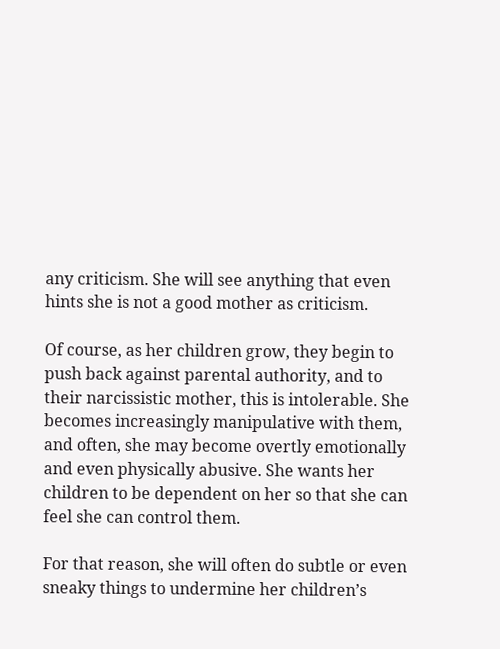any criticism. She will see anything that even hints she is not a good mother as criticism.

Of course, as her children grow, they begin to push back against parental authority, and to their narcissistic mother, this is intolerable. She becomes increasingly manipulative with them, and often, she may become overtly emotionally and even physically abusive. She wants her children to be dependent on her so that she can feel she can control them.

For that reason, she will often do subtle or even sneaky things to undermine her children’s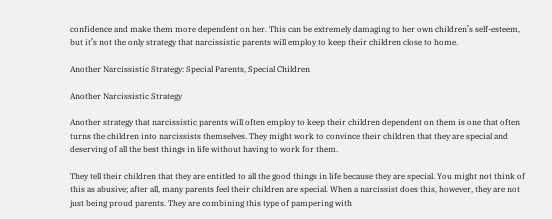confidence and make them more dependent on her. This can be extremely damaging to her own children’s self-esteem, but it’s not the only strategy that narcissistic parents will employ to keep their children close to home.

Another Narcissistic Strategy: Special Parents, Special Children

Another Narcissistic Strategy

Another strategy that narcissistic parents will often employ to keep their children dependent on them is one that often turns the children into narcissists themselves. They might work to convince their children that they are special and deserving of all the best things in life without having to work for them.

They tell their children that they are entitled to all the good things in life because they are special. You might not think of this as abusive; after all, many parents feel their children are special. When a narcissist does this, however, they are not just being proud parents. They are combining this type of pampering with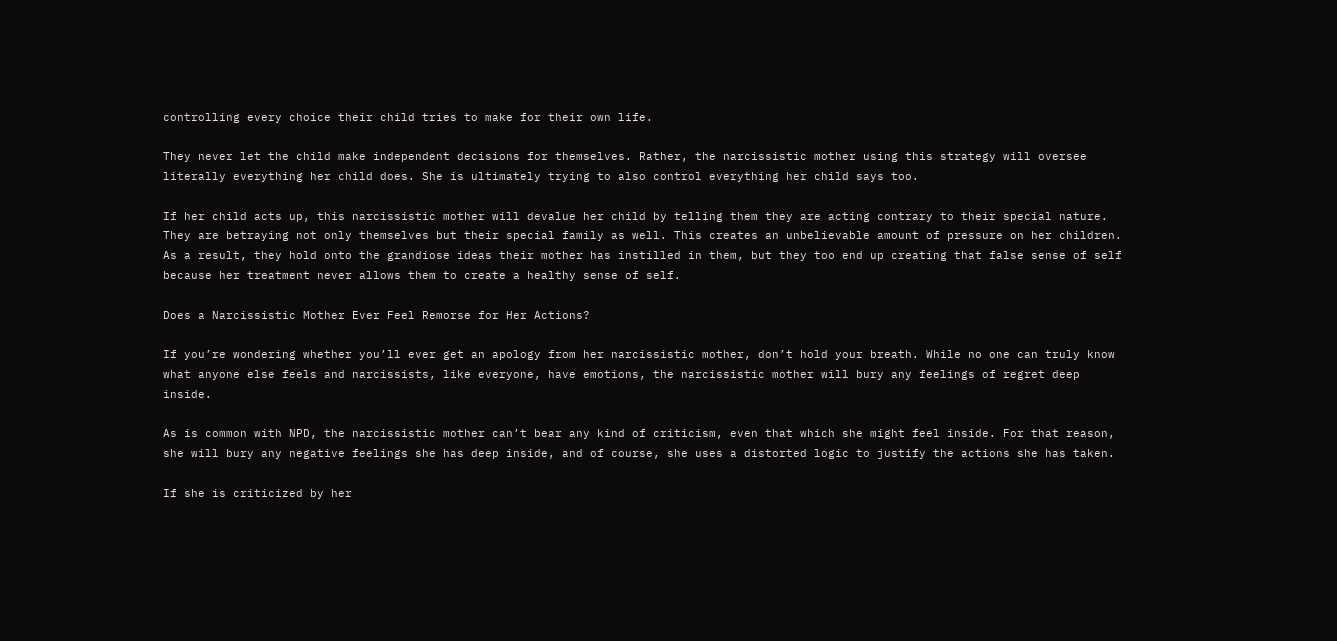controlling every choice their child tries to make for their own life.

They never let the child make independent decisions for themselves. Rather, the narcissistic mother using this strategy will oversee literally everything her child does. She is ultimately trying to also control everything her child says too.

If her child acts up, this narcissistic mother will devalue her child by telling them they are acting contrary to their special nature. They are betraying not only themselves but their special family as well. This creates an unbelievable amount of pressure on her children. As a result, they hold onto the grandiose ideas their mother has instilled in them, but they too end up creating that false sense of self because her treatment never allows them to create a healthy sense of self.

Does a Narcissistic Mother Ever Feel Remorse for Her Actions?

If you’re wondering whether you’ll ever get an apology from her narcissistic mother, don’t hold your breath. While no one can truly know what anyone else feels and narcissists, like everyone, have emotions, the narcissistic mother will bury any feelings of regret deep inside.

As is common with NPD, the narcissistic mother can’t bear any kind of criticism, even that which she might feel inside. For that reason, she will bury any negative feelings she has deep inside, and of course, she uses a distorted logic to justify the actions she has taken.

If she is criticized by her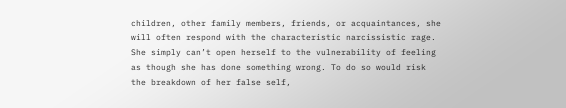children, other family members, friends, or acquaintances, she will often respond with the characteristic narcissistic rage. She simply can’t open herself to the vulnerability of feeling as though she has done something wrong. To do so would risk the breakdown of her false self,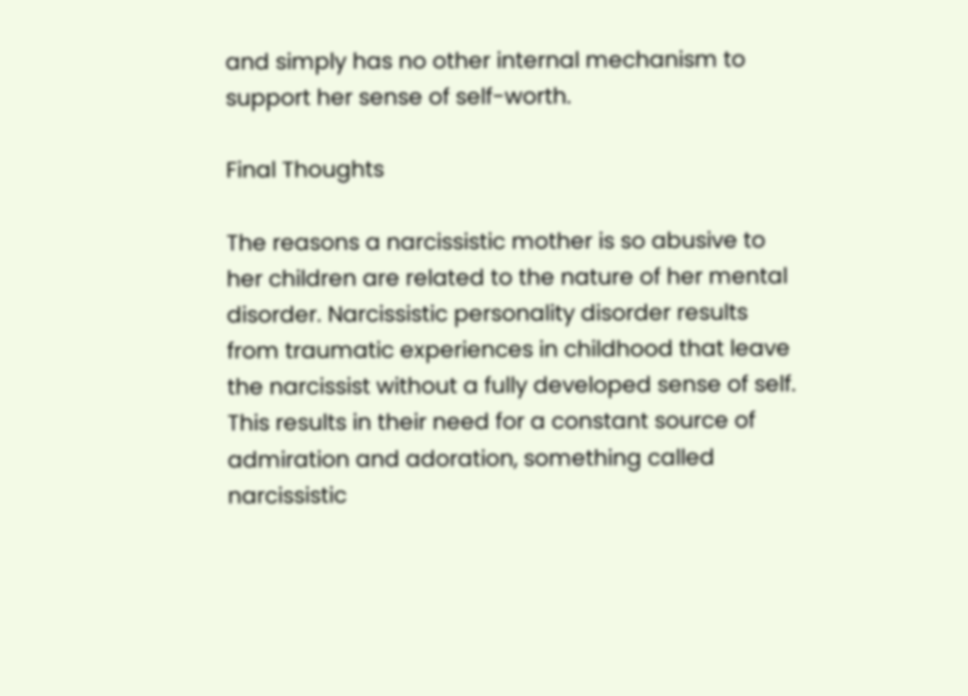and simply has no other internal mechanism to support her sense of self-worth.

Final Thoughts

The reasons a narcissistic mother is so abusive to her children are related to the nature of her mental disorder. Narcissistic personality disorder results from traumatic experiences in childhood that leave the narcissist without a fully developed sense of self. This results in their need for a constant source of admiration and adoration, something called narcissistic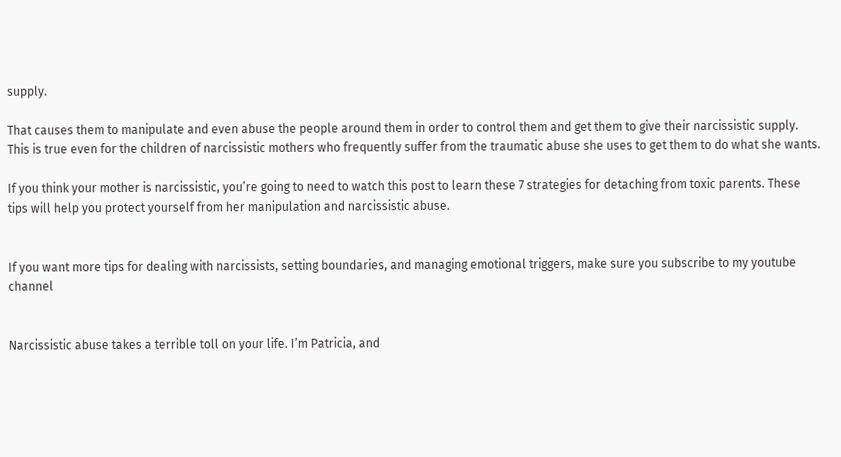supply.

That causes them to manipulate and even abuse the people around them in order to control them and get them to give their narcissistic supply. This is true even for the children of narcissistic mothers who frequently suffer from the traumatic abuse she uses to get them to do what she wants.

If you think your mother is narcissistic, you’re going to need to watch this post to learn these 7 strategies for detaching from toxic parents. These tips will help you protect yourself from her manipulation and narcissistic abuse.


If you want more tips for dealing with narcissists, setting boundaries, and managing emotional triggers, make sure you subscribe to my youtube channel


Narcissistic abuse takes a terrible toll on your life. I’m Patricia, and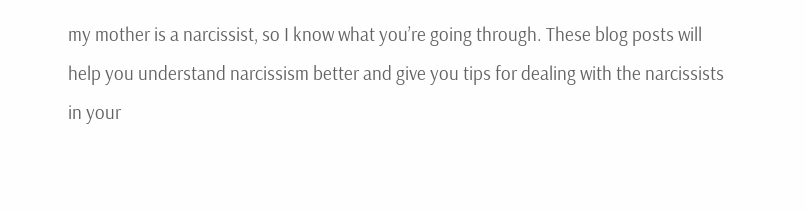my mother is a narcissist, so I know what you’re going through. These blog posts will help you understand narcissism better and give you tips for dealing with the narcissists in your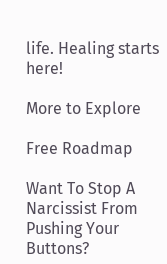life. Healing starts here!

More to Explore

Free Roadmap

Want To Stop A Narcissist From Pushing Your Buttons?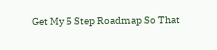Get My 5 Step Roadmap So That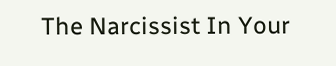The Narcissist In Your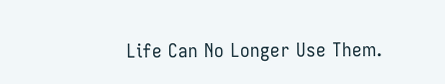Life Can No Longer Use Them.